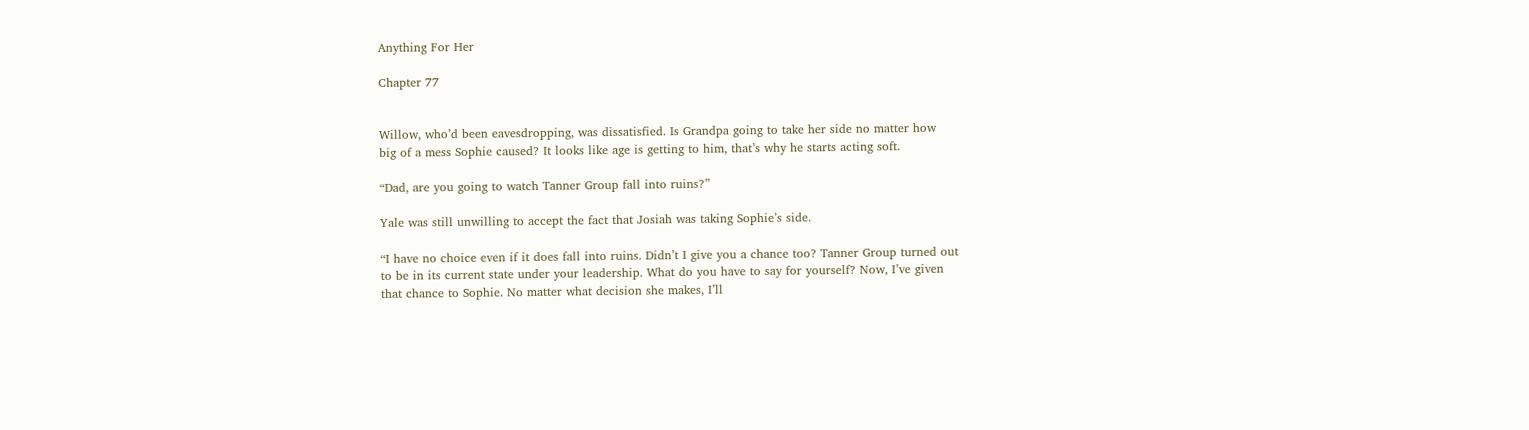Anything For Her

Chapter 77


Willow, who’d been eavesdropping, was dissatisfied. Is Grandpa going to take her side no matter how
big of a mess Sophie caused? It looks like age is getting to him, that’s why he starts acting soft.

“Dad, are you going to watch Tanner Group fall into ruins?”

Yale was still unwilling to accept the fact that Josiah was taking Sophie’s side.

“I have no choice even if it does fall into ruins. Didn’t I give you a chance too? Tanner Group turned out
to be in its current state under your leadership. What do you have to say for yourself? Now, I’ve given
that chance to Sophie. No matter what decision she makes, I’ll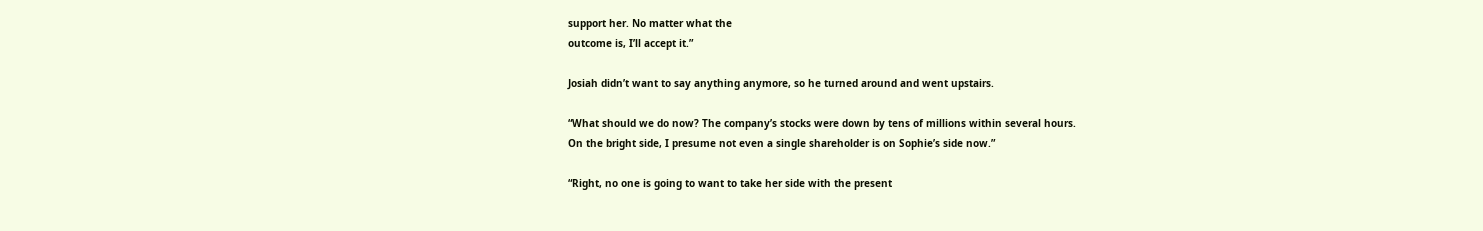support her. No matter what the
outcome is, I’ll accept it.”

Josiah didn’t want to say anything anymore, so he turned around and went upstairs.

“What should we do now? The company’s stocks were down by tens of millions within several hours.
On the bright side, I presume not even a single shareholder is on Sophie’s side now.”

“Right, no one is going to want to take her side with the present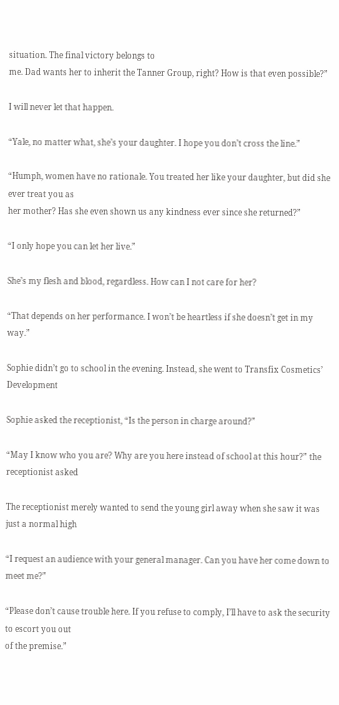situation. The final victory belongs to
me. Dad wants her to inherit the Tanner Group, right? How is that even possible?”

I will never let that happen.

“Yale, no matter what, she’s your daughter. I hope you don’t cross the line.”

“Humph, women have no rationale. You treated her like your daughter, but did she ever treat you as
her mother? Has she even shown us any kindness ever since she returned?”

“I only hope you can let her live.”

She’s my flesh and blood, regardless. How can I not care for her?

“That depends on her performance. I won’t be heartless if she doesn’t get in my way.”

Sophie didn’t go to school in the evening. Instead, she went to Transfix Cosmetics’ Development

Sophie asked the receptionist, “Is the person in charge around?”

“May I know who you are? Why are you here instead of school at this hour?” the receptionist asked

The receptionist merely wanted to send the young girl away when she saw it was just a normal high

“I request an audience with your general manager. Can you have her come down to meet me?”

“Please don’t cause trouble here. If you refuse to comply, I’ll have to ask the security to escort you out
of the premise.”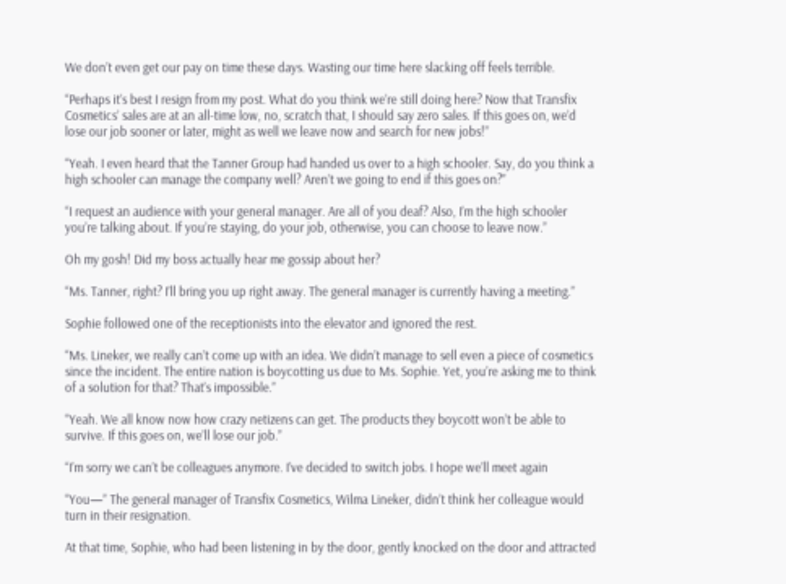We don’t even get our pay on time these days. Wasting our time here slacking off feels terrible.

“Perhaps it’s best I resign from my post. What do you think we’re still doing here? Now that Transfix
Cosmetics’ sales are at an all-time low, no, scratch that, I should say zero sales. If this goes on, we’d
lose our job sooner or later, might as well we leave now and search for new jobs!”

“Yeah. I even heard that the Tanner Group had handed us over to a high schooler. Say, do you think a
high schooler can manage the company well? Aren’t we going to end if this goes on?”

“I request an audience with your general manager. Are all of you deaf? Also, I’m the high schooler
you’re talking about. If you’re staying, do your job, otherwise, you can choose to leave now.”

Oh my gosh! Did my boss actually hear me gossip about her?

“Ms. Tanner, right? I’ll bring you up right away. The general manager is currently having a meeting.”

Sophie followed one of the receptionists into the elevator and ignored the rest.

“Ms. Lineker, we really can’t come up with an idea. We didn’t manage to sell even a piece of cosmetics
since the incident. The entire nation is boycotting us due to Ms. Sophie. Yet, you’re asking me to think
of a solution for that? That’s impossible.”

“Yeah. We all know now how crazy netizens can get. The products they boycott won’t be able to
survive. If this goes on, we’ll lose our job.”

“I’m sorry we can’t be colleagues anymore. I’ve decided to switch jobs. I hope we’ll meet again

“You—” The general manager of Transfix Cosmetics, Wilma Lineker, didn’t think her colleague would
turn in their resignation.

At that time, Sophie, who had been listening in by the door, gently knocked on the door and attracted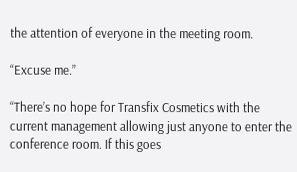the attention of everyone in the meeting room.

“Excuse me.”

“There’s no hope for Transfix Cosmetics with the current management allowing just anyone to enter the
conference room. If this goes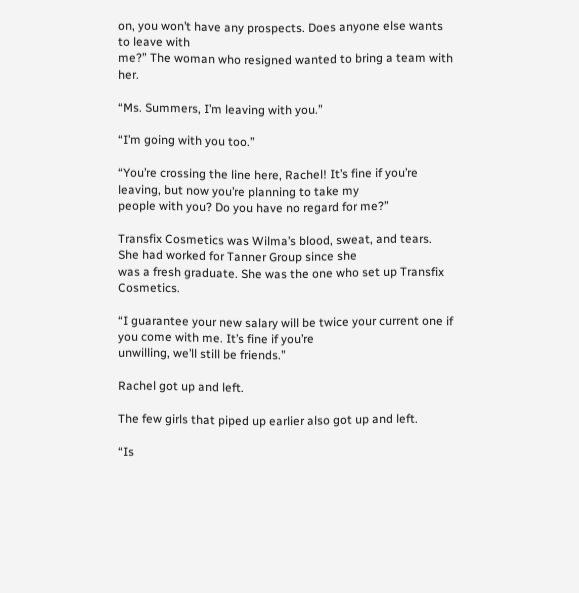on, you won’t have any prospects. Does anyone else wants to leave with
me?” The woman who resigned wanted to bring a team with her.

“Ms. Summers, I’m leaving with you.”

“I’m going with you too.”

“You’re crossing the line here, Rachel! It’s fine if you’re leaving, but now you’re planning to take my
people with you? Do you have no regard for me?”

Transfix Cosmetics was Wilma’s blood, sweat, and tears. She had worked for Tanner Group since she
was a fresh graduate. She was the one who set up Transfix Cosmetics.

“I guarantee your new salary will be twice your current one if you come with me. It’s fine if you’re
unwilling, we’ll still be friends.”

Rachel got up and left.

The few girls that piped up earlier also got up and left.

“Is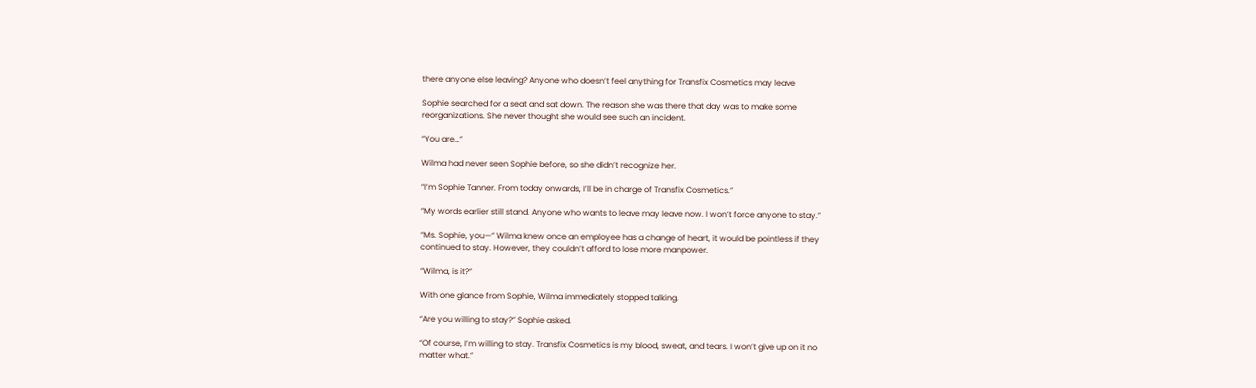there anyone else leaving? Anyone who doesn’t feel anything for Transfix Cosmetics may leave

Sophie searched for a seat and sat down. The reason she was there that day was to make some
reorganizations. She never thought she would see such an incident.

“You are…”

Wilma had never seen Sophie before, so she didn’t recognize her.

“I’m Sophie Tanner. From today onwards, I’ll be in charge of Transfix Cosmetics.”

“My words earlier still stand. Anyone who wants to leave may leave now. I won’t force anyone to stay.”

“Ms. Sophie, you—” Wilma knew once an employee has a change of heart, it would be pointless if they
continued to stay. However, they couldn’t afford to lose more manpower.

“Wilma, is it?”

With one glance from Sophie, Wilma immediately stopped talking.

“Are you willing to stay?” Sophie asked.

“Of course, I’m willing to stay. Transfix Cosmetics is my blood, sweat, and tears. I won’t give up on it no
matter what.”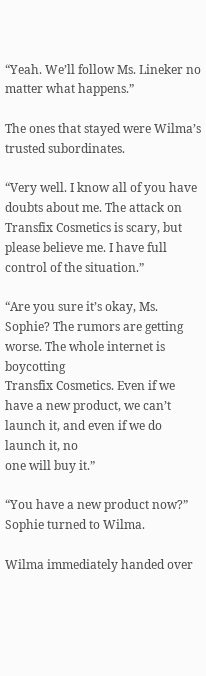“Yeah. We’ll follow Ms. Lineker no matter what happens.”

The ones that stayed were Wilma’s trusted subordinates.

“Very well. I know all of you have doubts about me. The attack on Transfix Cosmetics is scary, but
please believe me. I have full control of the situation.”

“Are you sure it’s okay, Ms. Sophie? The rumors are getting worse. The whole internet is boycotting
Transfix Cosmetics. Even if we have a new product, we can’t launch it, and even if we do launch it, no
one will buy it.”

“You have a new product now?” Sophie turned to Wilma.

Wilma immediately handed over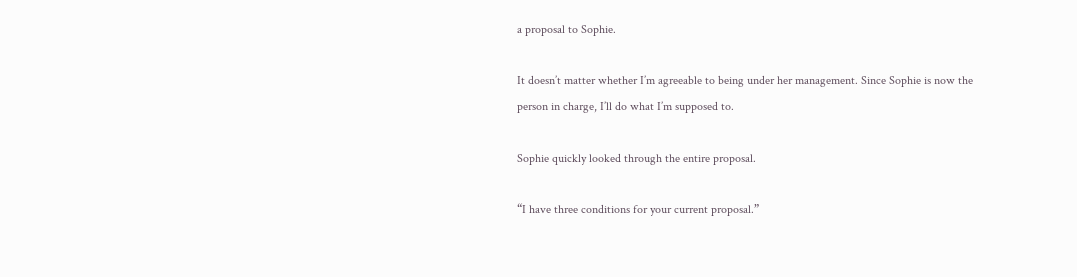a proposal to Sophie.

It doesn’t matter whether I’m agreeable to being under her management. Since Sophie is now the
person in charge, I’ll do what I’m supposed to.

Sophie quickly looked through the entire proposal.

“I have three conditions for your current proposal.”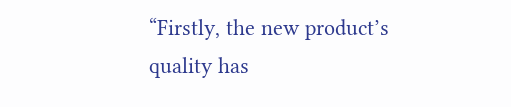“Firstly, the new product’s quality has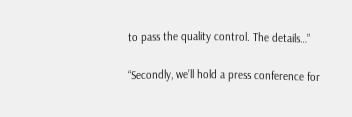to pass the quality control. The details…”

“Secondly, we’ll hold a press conference for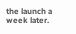the launch a week later.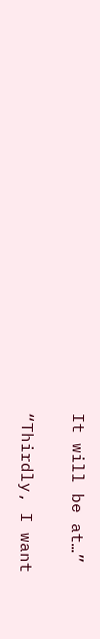It will be at…”

“Thirdly, I want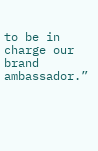to be in charge our brand ambassador.”